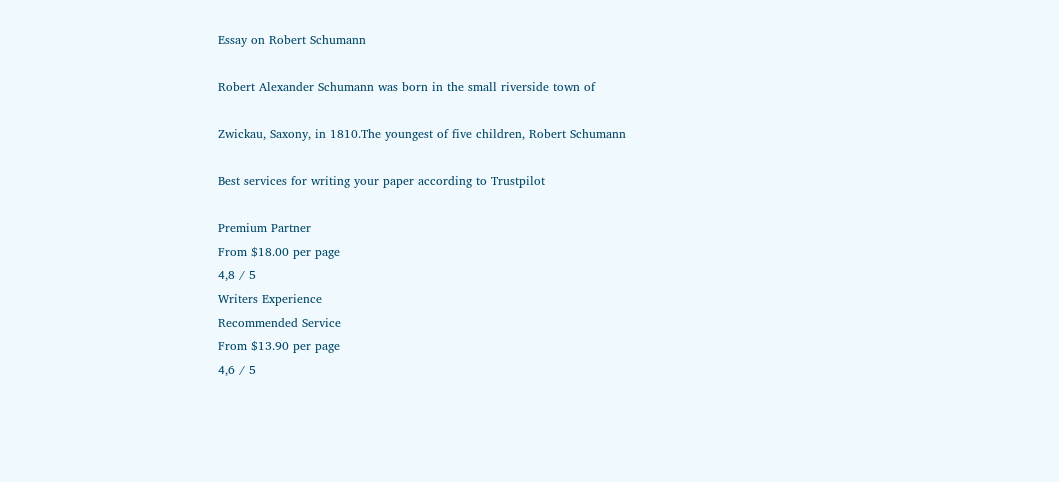Essay on Robert Schumann

Robert Alexander Schumann was born in the small riverside town of

Zwickau, Saxony, in 1810.The youngest of five children, Robert Schumann

Best services for writing your paper according to Trustpilot

Premium Partner
From $18.00 per page
4,8 / 5
Writers Experience
Recommended Service
From $13.90 per page
4,6 / 5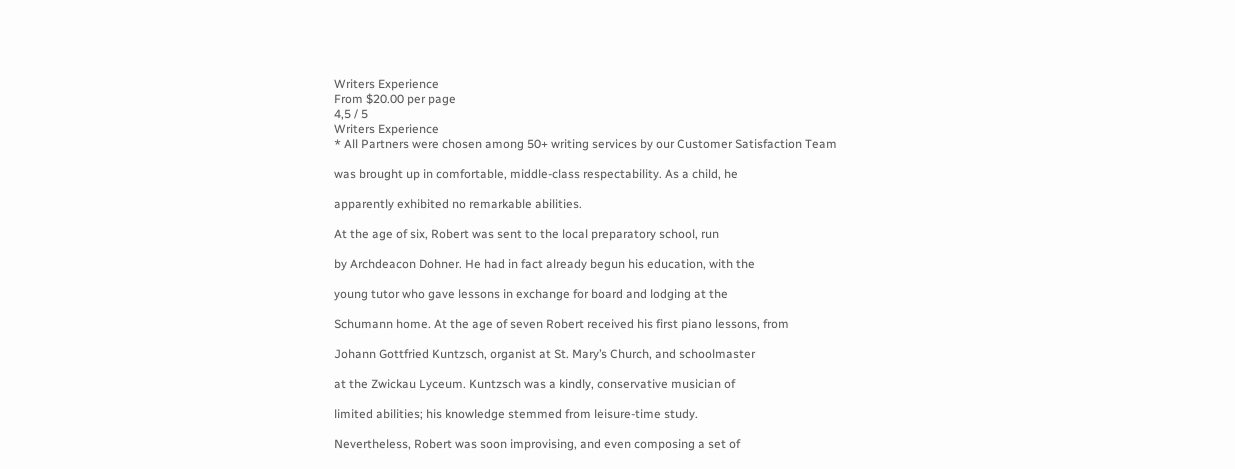Writers Experience
From $20.00 per page
4,5 / 5
Writers Experience
* All Partners were chosen among 50+ writing services by our Customer Satisfaction Team

was brought up in comfortable, middle-class respectability. As a child, he

apparently exhibited no remarkable abilities.

At the age of six, Robert was sent to the local preparatory school, run

by Archdeacon Dohner. He had in fact already begun his education, with the

young tutor who gave lessons in exchange for board and lodging at the

Schumann home. At the age of seven Robert received his first piano lessons, from

Johann Gottfried Kuntzsch, organist at St. Mary’s Church, and schoolmaster

at the Zwickau Lyceum. Kuntzsch was a kindly, conservative musician of

limited abilities; his knowledge stemmed from leisure-time study.

Nevertheless, Robert was soon improvising, and even composing a set of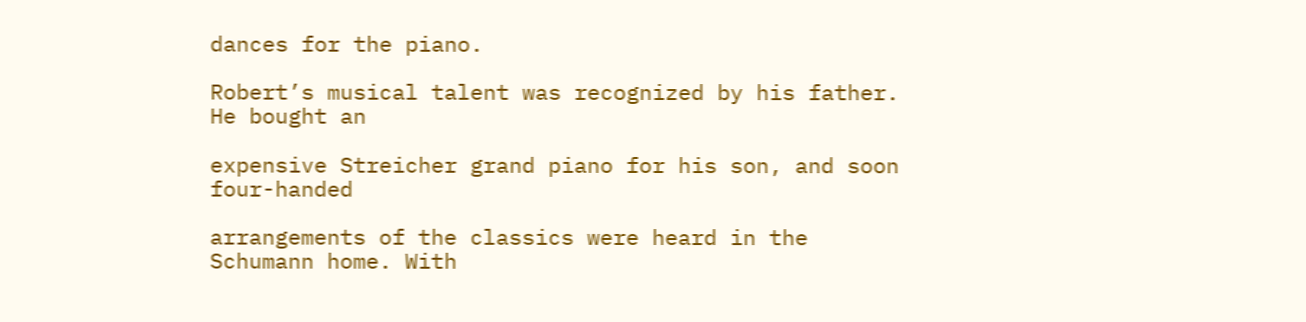dances for the piano.

Robert’s musical talent was recognized by his father. He bought an

expensive Streicher grand piano for his son, and soon four-handed

arrangements of the classics were heard in the Schumann home. With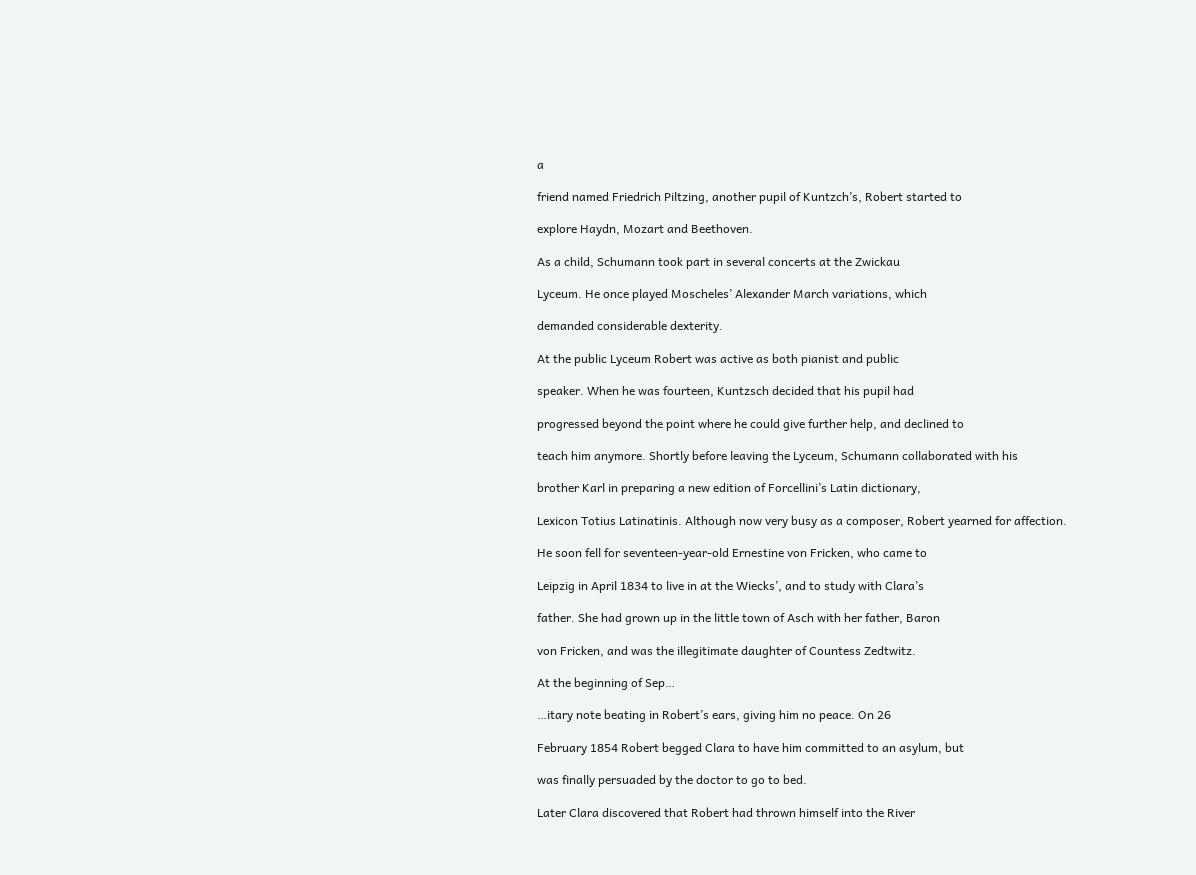a

friend named Friedrich Piltzing, another pupil of Kuntzch’s, Robert started to

explore Haydn, Mozart and Beethoven.

As a child, Schumann took part in several concerts at the Zwickau

Lyceum. He once played Moscheles’ Alexander March variations, which

demanded considerable dexterity.

At the public Lyceum Robert was active as both pianist and public

speaker. When he was fourteen, Kuntzsch decided that his pupil had

progressed beyond the point where he could give further help, and declined to

teach him anymore. Shortly before leaving the Lyceum, Schumann collaborated with his

brother Karl in preparing a new edition of Forcellini’s Latin dictionary,

Lexicon Totius Latinatinis. Although now very busy as a composer, Robert yearned for affection.

He soon fell for seventeen-year-old Ernestine von Fricken, who came to

Leipzig in April 1834 to live in at the Wiecks’, and to study with Clara’s

father. She had grown up in the little town of Asch with her father, Baron

von Fricken, and was the illegitimate daughter of Countess Zedtwitz.

At the beginning of Sep…

…itary note beating in Robert’s ears, giving him no peace. On 26

February 1854 Robert begged Clara to have him committed to an asylum, but

was finally persuaded by the doctor to go to bed.

Later Clara discovered that Robert had thrown himself into the River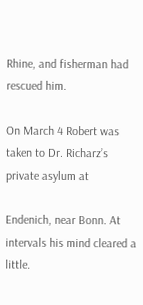Rhine, and fisherman had rescued him.

On March 4 Robert was taken to Dr. Richarz’s private asylum at

Endenich, near Bonn. At intervals his mind cleared a little.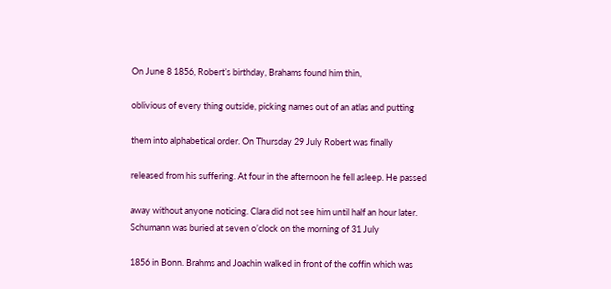On June 8 1856, Robert’s birthday, Brahams found him thin,

oblivious of every thing outside, picking names out of an atlas and putting

them into alphabetical order. On Thursday 29 July Robert was finally

released from his suffering. At four in the afternoon he fell asleep. He passed

away without anyone noticing. Clara did not see him until half an hour later. Schumann was buried at seven o’clock on the morning of 31 July

1856 in Bonn. Brahms and Joachin walked in front of the coffin which was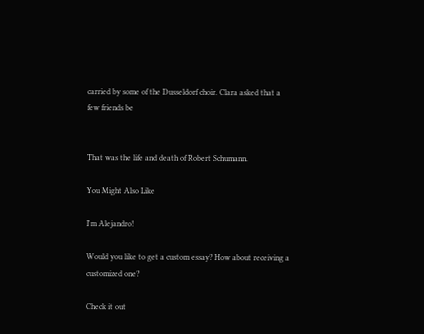carried by some of the Dusseldorf choir. Clara asked that a few friends be


That was the life and death of Robert Schumann.

You Might Also Like

I'm Alejandro!

Would you like to get a custom essay? How about receiving a customized one?

Check it out